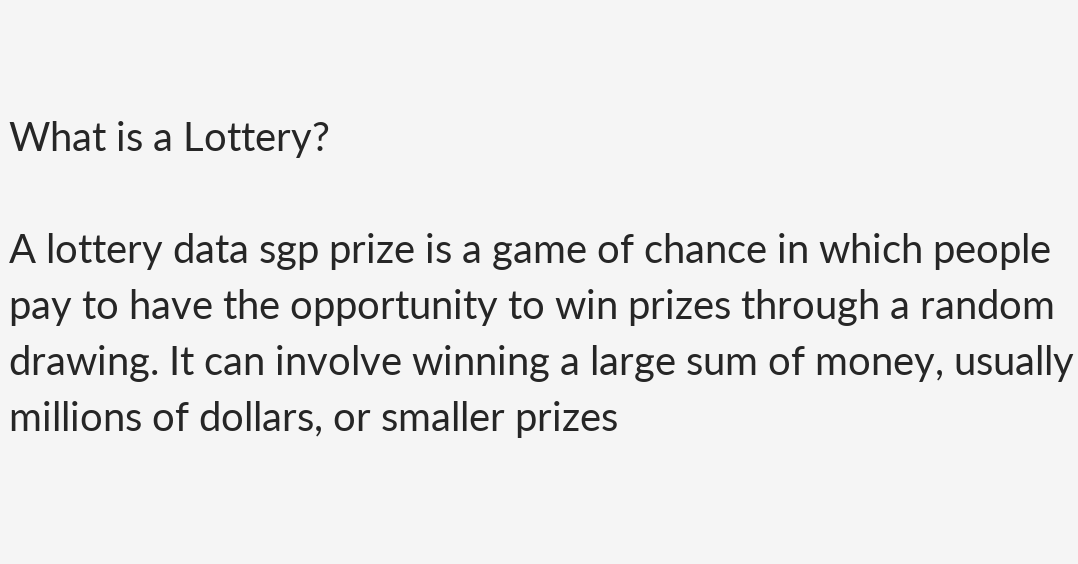What is a Lottery?

A lottery data sgp prize is a game of chance in which people pay to have the opportunity to win prizes through a random drawing. It can involve winning a large sum of money, usually millions of dollars, or smaller prizes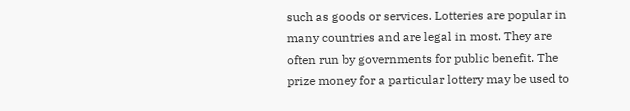such as goods or services. Lotteries are popular in many countries and are legal in most. They are often run by governments for public benefit. The prize money for a particular lottery may be used to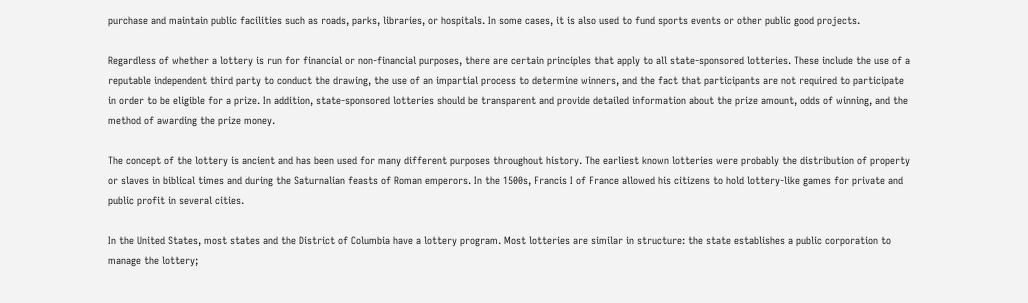purchase and maintain public facilities such as roads, parks, libraries, or hospitals. In some cases, it is also used to fund sports events or other public good projects.

Regardless of whether a lottery is run for financial or non-financial purposes, there are certain principles that apply to all state-sponsored lotteries. These include the use of a reputable independent third party to conduct the drawing, the use of an impartial process to determine winners, and the fact that participants are not required to participate in order to be eligible for a prize. In addition, state-sponsored lotteries should be transparent and provide detailed information about the prize amount, odds of winning, and the method of awarding the prize money.

The concept of the lottery is ancient and has been used for many different purposes throughout history. The earliest known lotteries were probably the distribution of property or slaves in biblical times and during the Saturnalian feasts of Roman emperors. In the 1500s, Francis I of France allowed his citizens to hold lottery-like games for private and public profit in several cities.

In the United States, most states and the District of Columbia have a lottery program. Most lotteries are similar in structure: the state establishes a public corporation to manage the lottery;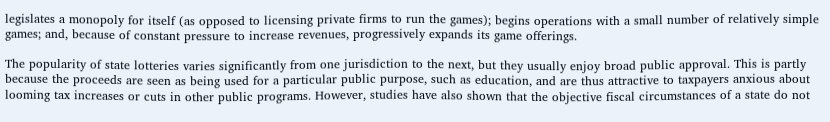legislates a monopoly for itself (as opposed to licensing private firms to run the games); begins operations with a small number of relatively simple games; and, because of constant pressure to increase revenues, progressively expands its game offerings.

The popularity of state lotteries varies significantly from one jurisdiction to the next, but they usually enjoy broad public approval. This is partly because the proceeds are seen as being used for a particular public purpose, such as education, and are thus attractive to taxpayers anxious about looming tax increases or cuts in other public programs. However, studies have also shown that the objective fiscal circumstances of a state do not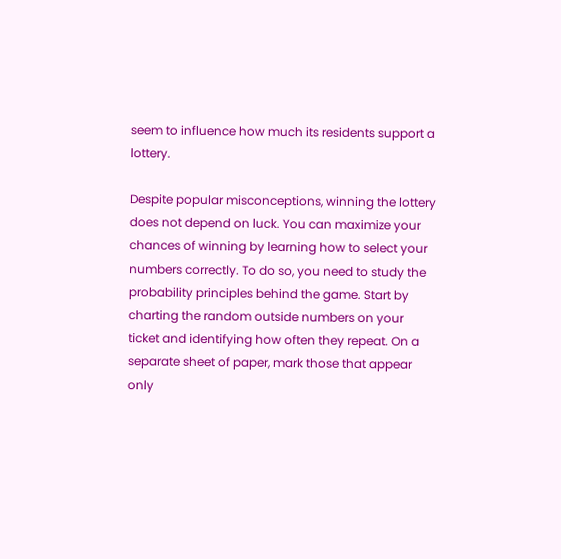seem to influence how much its residents support a lottery.

Despite popular misconceptions, winning the lottery does not depend on luck. You can maximize your chances of winning by learning how to select your numbers correctly. To do so, you need to study the probability principles behind the game. Start by charting the random outside numbers on your ticket and identifying how often they repeat. On a separate sheet of paper, mark those that appear only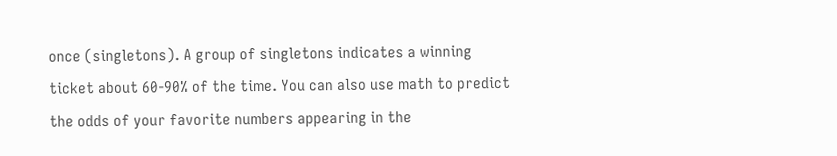once (singletons). A group of singletons indicates a winning ticket about 60-90% of the time. You can also use math to predict the odds of your favorite numbers appearing in the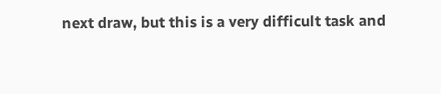next draw, but this is a very difficult task and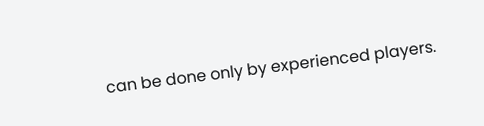can be done only by experienced players.